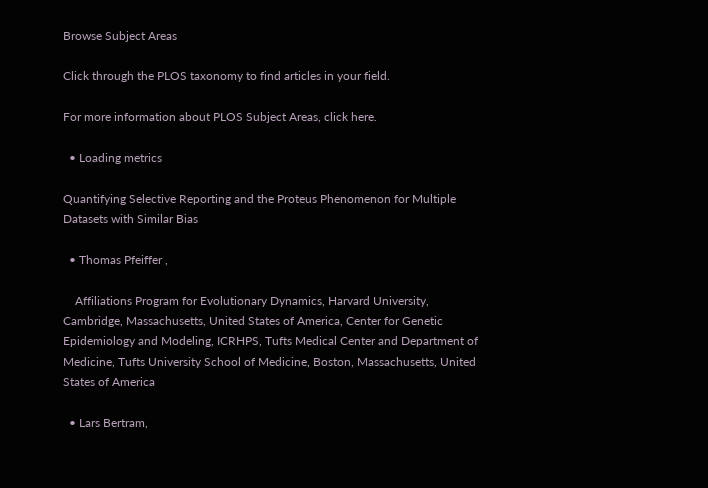Browse Subject Areas

Click through the PLOS taxonomy to find articles in your field.

For more information about PLOS Subject Areas, click here.

  • Loading metrics

Quantifying Selective Reporting and the Proteus Phenomenon for Multiple Datasets with Similar Bias

  • Thomas Pfeiffer ,

    Affiliations Program for Evolutionary Dynamics, Harvard University, Cambridge, Massachusetts, United States of America, Center for Genetic Epidemiology and Modeling, ICRHPS, Tufts Medical Center and Department of Medicine, Tufts University School of Medicine, Boston, Massachusetts, United States of America

  • Lars Bertram,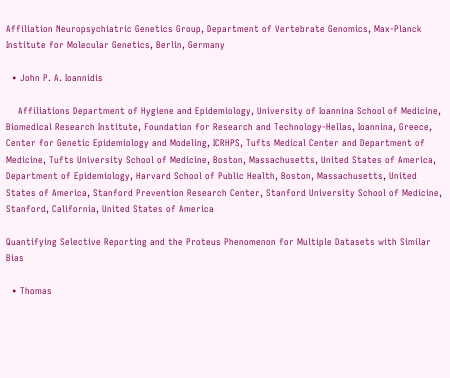Affiliation Neuropsychiatric Genetics Group, Department of Vertebrate Genomics, Max-Planck Institute for Molecular Genetics, Berlin, Germany

  • John P. A. Ioannidis

    Affiliations Department of Hygiene and Epidemiology, University of Ioannina School of Medicine, Biomedical Research Institute, Foundation for Research and Technology-Hellas, Ioannina, Greece, Center for Genetic Epidemiology and Modeling, ICRHPS, Tufts Medical Center and Department of Medicine, Tufts University School of Medicine, Boston, Massachusetts, United States of America, Department of Epidemiology, Harvard School of Public Health, Boston, Massachusetts, United States of America, Stanford Prevention Research Center, Stanford University School of Medicine, Stanford, California, United States of America

Quantifying Selective Reporting and the Proteus Phenomenon for Multiple Datasets with Similar Bias

  • Thomas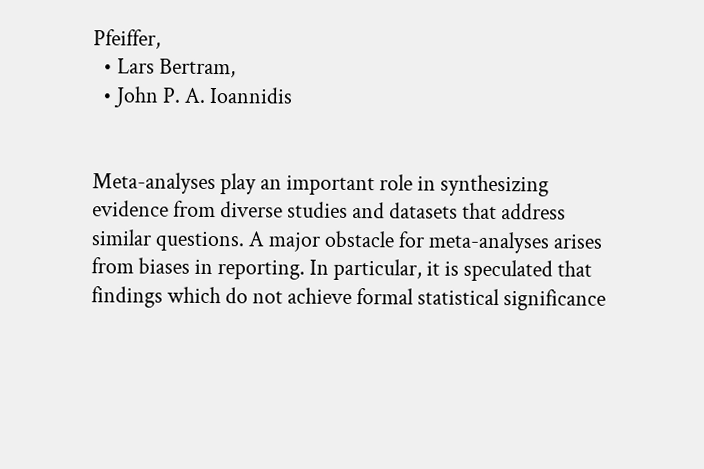Pfeiffer,
  • Lars Bertram,
  • John P. A. Ioannidis


Meta-analyses play an important role in synthesizing evidence from diverse studies and datasets that address similar questions. A major obstacle for meta-analyses arises from biases in reporting. In particular, it is speculated that findings which do not achieve formal statistical significance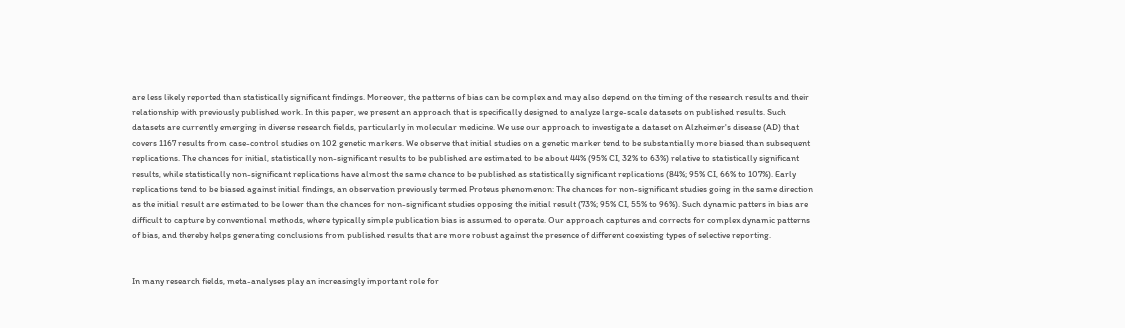are less likely reported than statistically significant findings. Moreover, the patterns of bias can be complex and may also depend on the timing of the research results and their relationship with previously published work. In this paper, we present an approach that is specifically designed to analyze large-scale datasets on published results. Such datasets are currently emerging in diverse research fields, particularly in molecular medicine. We use our approach to investigate a dataset on Alzheimer's disease (AD) that covers 1167 results from case-control studies on 102 genetic markers. We observe that initial studies on a genetic marker tend to be substantially more biased than subsequent replications. The chances for initial, statistically non-significant results to be published are estimated to be about 44% (95% CI, 32% to 63%) relative to statistically significant results, while statistically non-significant replications have almost the same chance to be published as statistically significant replications (84%; 95% CI, 66% to 107%). Early replications tend to be biased against initial findings, an observation previously termed Proteus phenomenon: The chances for non-significant studies going in the same direction as the initial result are estimated to be lower than the chances for non-significant studies opposing the initial result (73%; 95% CI, 55% to 96%). Such dynamic patters in bias are difficult to capture by conventional methods, where typically simple publication bias is assumed to operate. Our approach captures and corrects for complex dynamic patterns of bias, and thereby helps generating conclusions from published results that are more robust against the presence of different coexisting types of selective reporting.


In many research fields, meta-analyses play an increasingly important role for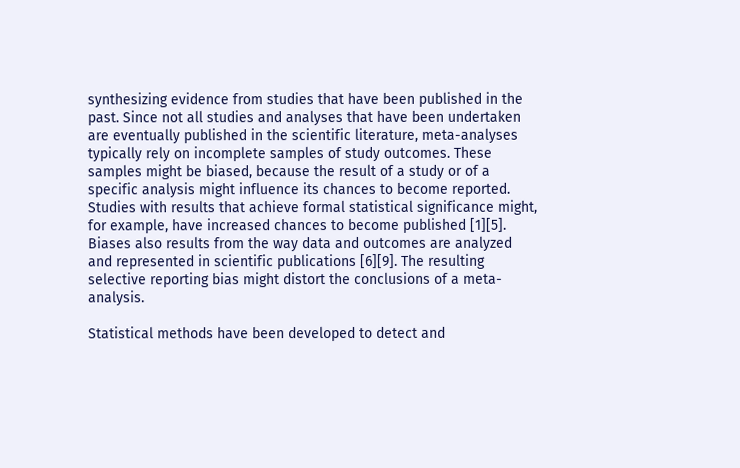synthesizing evidence from studies that have been published in the past. Since not all studies and analyses that have been undertaken are eventually published in the scientific literature, meta-analyses typically rely on incomplete samples of study outcomes. These samples might be biased, because the result of a study or of a specific analysis might influence its chances to become reported. Studies with results that achieve formal statistical significance might, for example, have increased chances to become published [1][5]. Biases also results from the way data and outcomes are analyzed and represented in scientific publications [6][9]. The resulting selective reporting bias might distort the conclusions of a meta-analysis.

Statistical methods have been developed to detect and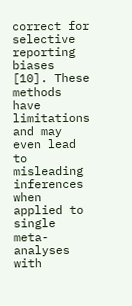correct for selective reporting biases [10]. These methods have limitations and may even lead to misleading inferences when applied to single meta-analyses with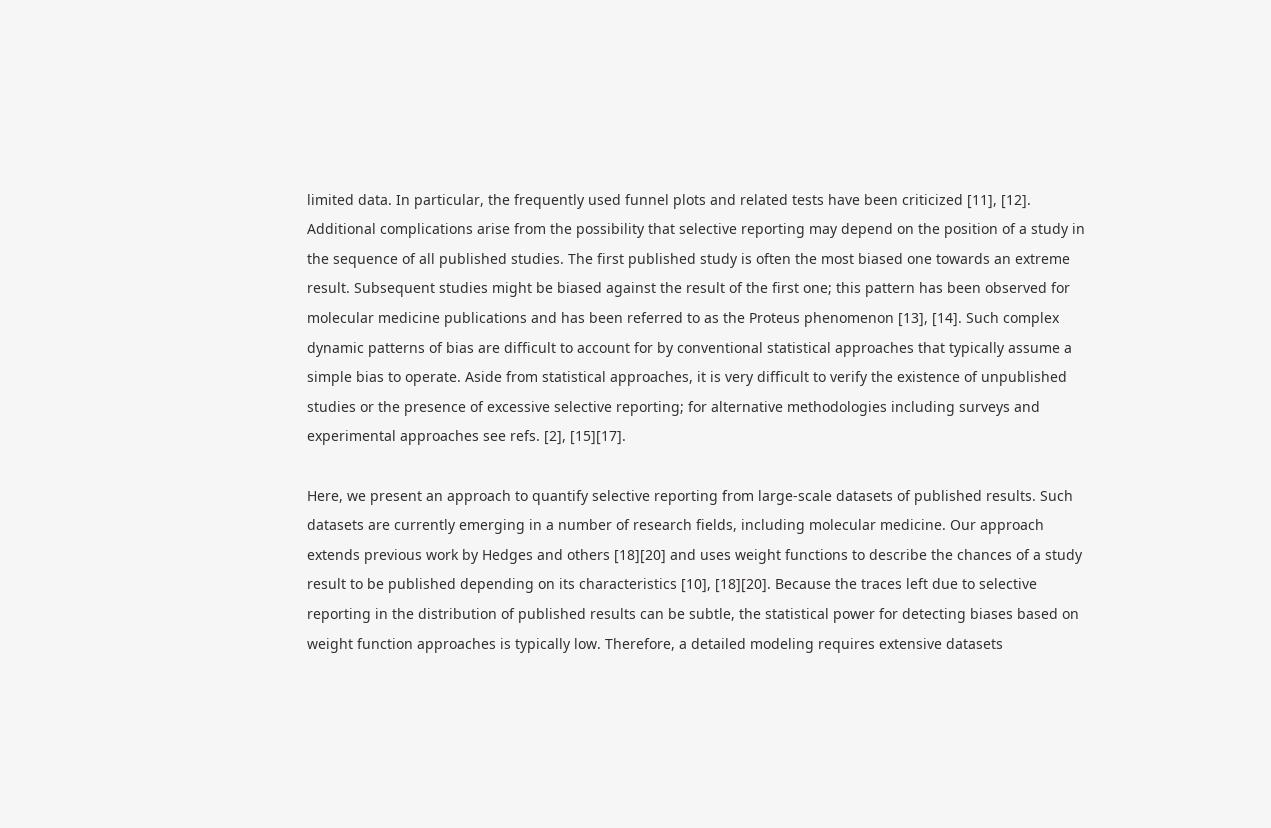limited data. In particular, the frequently used funnel plots and related tests have been criticized [11], [12]. Additional complications arise from the possibility that selective reporting may depend on the position of a study in the sequence of all published studies. The first published study is often the most biased one towards an extreme result. Subsequent studies might be biased against the result of the first one; this pattern has been observed for molecular medicine publications and has been referred to as the Proteus phenomenon [13], [14]. Such complex dynamic patterns of bias are difficult to account for by conventional statistical approaches that typically assume a simple bias to operate. Aside from statistical approaches, it is very difficult to verify the existence of unpublished studies or the presence of excessive selective reporting; for alternative methodologies including surveys and experimental approaches see refs. [2], [15][17].

Here, we present an approach to quantify selective reporting from large-scale datasets of published results. Such datasets are currently emerging in a number of research fields, including molecular medicine. Our approach extends previous work by Hedges and others [18][20] and uses weight functions to describe the chances of a study result to be published depending on its characteristics [10], [18][20]. Because the traces left due to selective reporting in the distribution of published results can be subtle, the statistical power for detecting biases based on weight function approaches is typically low. Therefore, a detailed modeling requires extensive datasets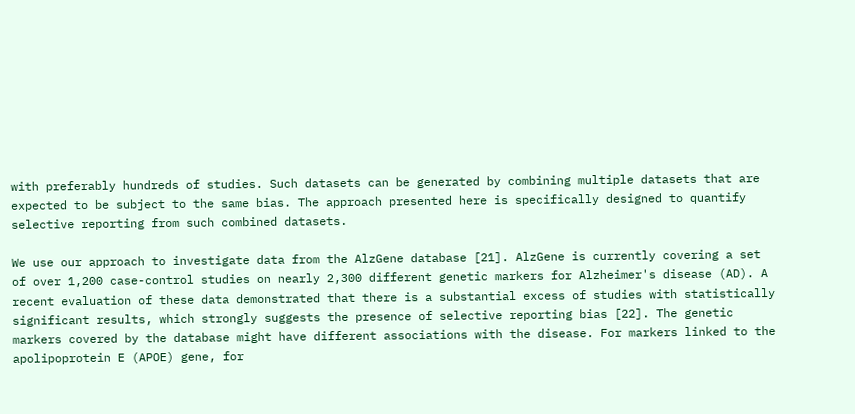with preferably hundreds of studies. Such datasets can be generated by combining multiple datasets that are expected to be subject to the same bias. The approach presented here is specifically designed to quantify selective reporting from such combined datasets.

We use our approach to investigate data from the AlzGene database [21]. AlzGene is currently covering a set of over 1,200 case-control studies on nearly 2,300 different genetic markers for Alzheimer's disease (AD). A recent evaluation of these data demonstrated that there is a substantial excess of studies with statistically significant results, which strongly suggests the presence of selective reporting bias [22]. The genetic markers covered by the database might have different associations with the disease. For markers linked to the apolipoprotein E (APOE) gene, for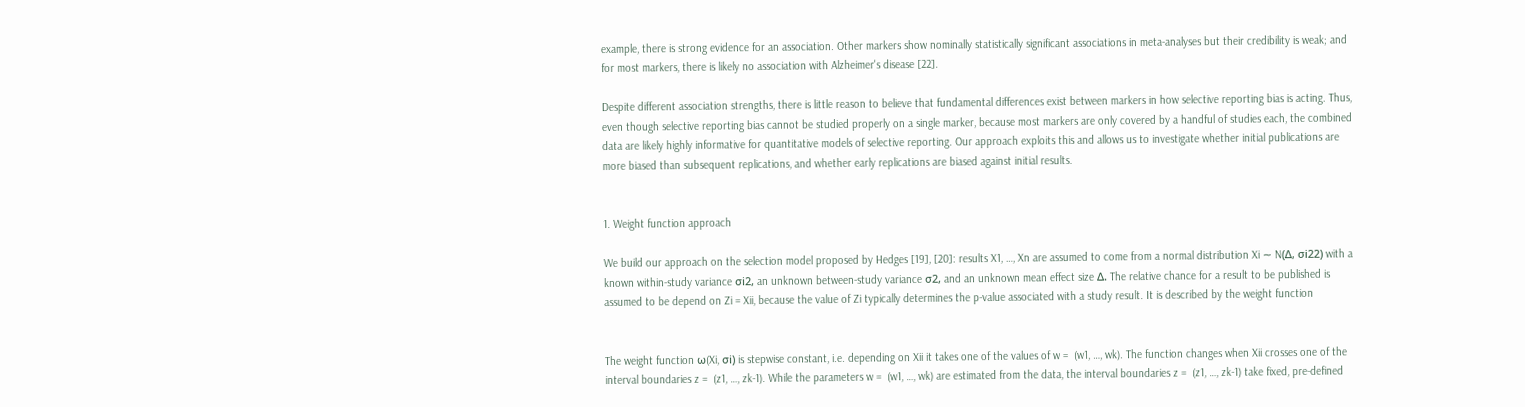example, there is strong evidence for an association. Other markers show nominally statistically significant associations in meta-analyses but their credibility is weak; and for most markers, there is likely no association with Alzheimer's disease [22].

Despite different association strengths, there is little reason to believe that fundamental differences exist between markers in how selective reporting bias is acting. Thus, even though selective reporting bias cannot be studied properly on a single marker, because most markers are only covered by a handful of studies each, the combined data are likely highly informative for quantitative models of selective reporting. Our approach exploits this and allows us to investigate whether initial publications are more biased than subsequent replications, and whether early replications are biased against initial results.


1. Weight function approach

We build our approach on the selection model proposed by Hedges [19], [20]: results X1, …, Xn are assumed to come from a normal distribution Xi ∼ N(Δ, σi22) with a known within-study variance σi2, an unknown between-study variance σ2, and an unknown mean effect size Δ. The relative chance for a result to be published is assumed to be depend on Zi = Xii, because the value of Zi typically determines the p-value associated with a study result. It is described by the weight function


The weight function ω(Xi, σi) is stepwise constant, i.e. depending on Xii it takes one of the values of w =  (w1, …, wk). The function changes when Xii crosses one of the interval boundaries z =  (z1, …, zk-1). While the parameters w =  (w1, …, wk) are estimated from the data, the interval boundaries z =  (z1, …, zk-1) take fixed, pre-defined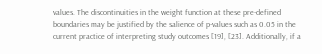values. The discontinuities in the weight function at these pre-defined boundaries may be justified by the salience of p-values such as 0.05 in the current practice of interpreting study outcomes [19], [23]. Additionally, if a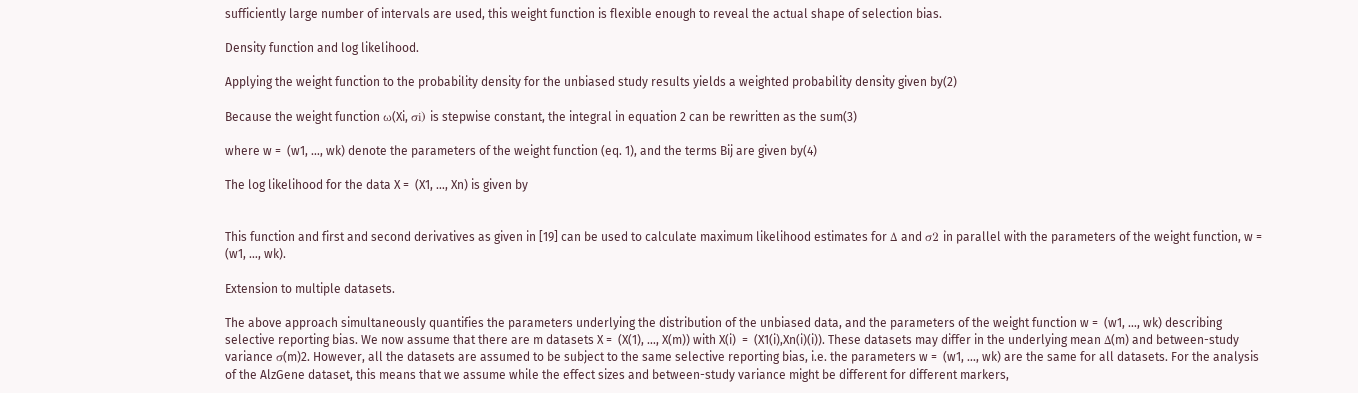sufficiently large number of intervals are used, this weight function is flexible enough to reveal the actual shape of selection bias.

Density function and log likelihood.

Applying the weight function to the probability density for the unbiased study results yields a weighted probability density given by(2)

Because the weight function ω(Xi, σi) is stepwise constant, the integral in equation 2 can be rewritten as the sum(3)

where w =  (w1, …, wk) denote the parameters of the weight function (eq. 1), and the terms Bij are given by(4)

The log likelihood for the data X =  (X1, …, Xn) is given by


This function and first and second derivatives as given in [19] can be used to calculate maximum likelihood estimates for Δ and σ2 in parallel with the parameters of the weight function, w =  (w1, …, wk).

Extension to multiple datasets.

The above approach simultaneously quantifies the parameters underlying the distribution of the unbiased data, and the parameters of the weight function w =  (w1, …, wk) describing selective reporting bias. We now assume that there are m datasets X =  (X(1), …, X(m)) with X(i)  =  (X1(i),Xn(i)(i)). These datasets may differ in the underlying mean Δ(m) and between-study variance σ(m)2. However, all the datasets are assumed to be subject to the same selective reporting bias, i.e. the parameters w =  (w1, …, wk) are the same for all datasets. For the analysis of the AlzGene dataset, this means that we assume while the effect sizes and between-study variance might be different for different markers,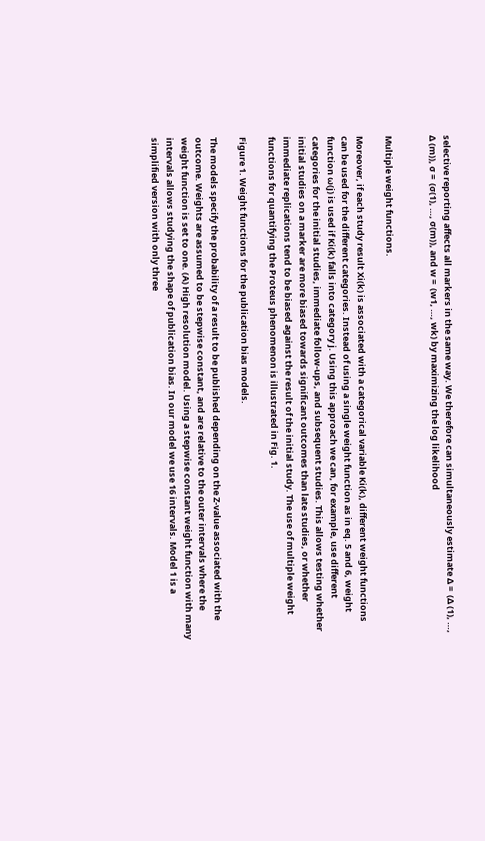selective reporting affects all markers in the same way. We therefore can simultaneously estimate Δ =  (Δ (1), …, Δ (m)), σ =  (σ(1), …, σ(m)), and w =  (w1, …, wk) by maximizing the log likelihood


Multiple weight functions.

Moreover, if each study result Xi(k) is associated with a categorical variable Ki(k), different weight functions can be used for the different categories. Instead of using a single weight function as in eq. 5 and 6, weight function ω(j) is used if Ki(k) falls into category j. Using this approach we can, for example, use different categories for the initial studies, immediate follow-ups, and subsequent studies. This allows testing whether initial studies on a marker are more biased towards significant outcomes than late studies, or whether immediate replications tend to be biased against the result of the initial study. The use of multiple weight functions for quantifying the Proteus phenomenon is illustrated in Fig. 1.

Figure 1. Weight functions for the publication bias models.

The models specify the probability of a result to be published depending on the Z-value associated with the outcome. Weights are assumed to be stepwise constant, and are relative to the outer intervals where the weight function is set to one. (A) High resolution model. Using a stepwise constant weight function with many intervals allows studying the shape of publication bias. In our model we use 16 intervals. Model 1 is a simplified version with only three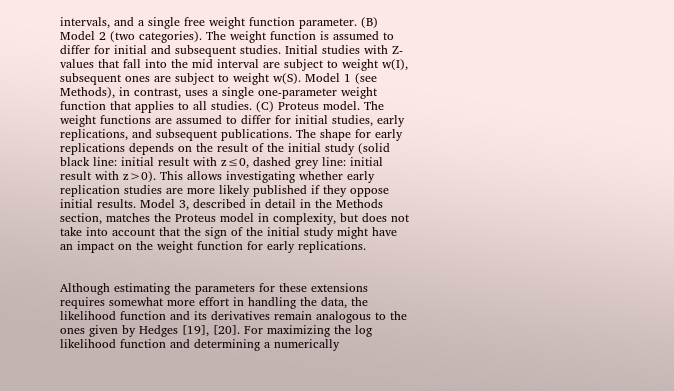intervals, and a single free weight function parameter. (B) Model 2 (two categories). The weight function is assumed to differ for initial and subsequent studies. Initial studies with Z-values that fall into the mid interval are subject to weight w(I), subsequent ones are subject to weight w(S). Model 1 (see Methods), in contrast, uses a single one-parameter weight function that applies to all studies. (C) Proteus model. The weight functions are assumed to differ for initial studies, early replications, and subsequent publications. The shape for early replications depends on the result of the initial study (solid black line: initial result with z≤0, dashed grey line: initial result with z>0). This allows investigating whether early replication studies are more likely published if they oppose initial results. Model 3, described in detail in the Methods section, matches the Proteus model in complexity, but does not take into account that the sign of the initial study might have an impact on the weight function for early replications.


Although estimating the parameters for these extensions requires somewhat more effort in handling the data, the likelihood function and its derivatives remain analogous to the ones given by Hedges [19], [20]. For maximizing the log likelihood function and determining a numerically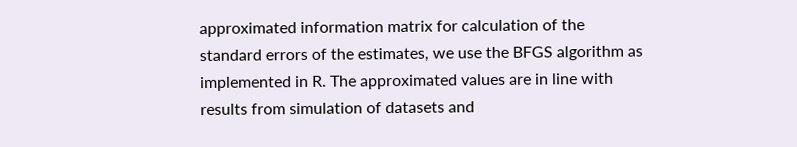approximated information matrix for calculation of the standard errors of the estimates, we use the BFGS algorithm as implemented in R. The approximated values are in line with results from simulation of datasets and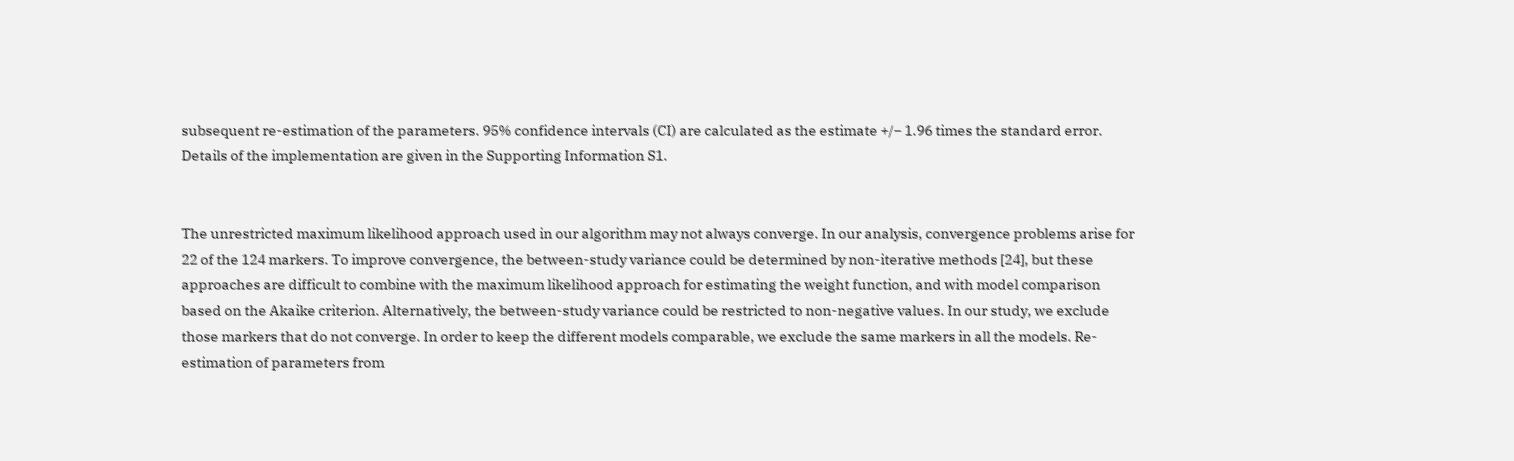subsequent re-estimation of the parameters. 95% confidence intervals (CI) are calculated as the estimate +/− 1.96 times the standard error. Details of the implementation are given in the Supporting Information S1.


The unrestricted maximum likelihood approach used in our algorithm may not always converge. In our analysis, convergence problems arise for 22 of the 124 markers. To improve convergence, the between-study variance could be determined by non-iterative methods [24], but these approaches are difficult to combine with the maximum likelihood approach for estimating the weight function, and with model comparison based on the Akaike criterion. Alternatively, the between-study variance could be restricted to non-negative values. In our study, we exclude those markers that do not converge. In order to keep the different models comparable, we exclude the same markers in all the models. Re-estimation of parameters from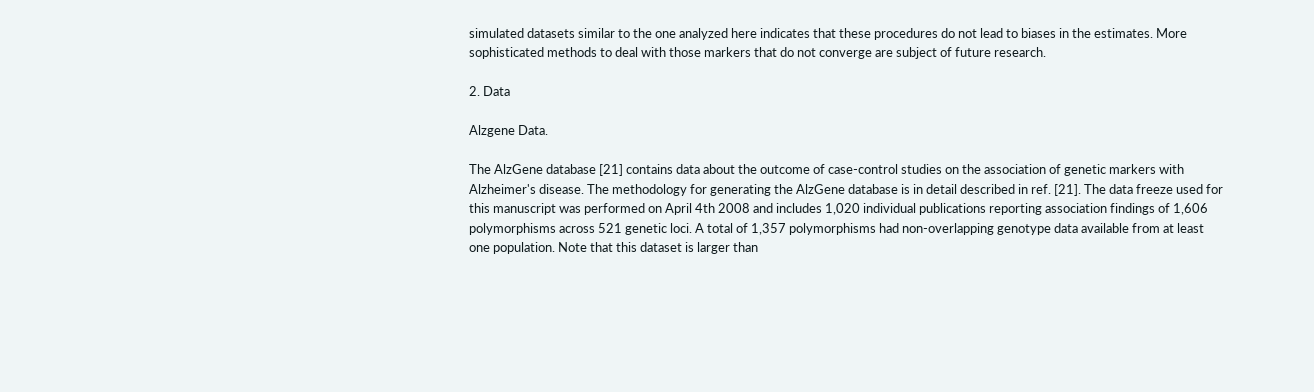simulated datasets similar to the one analyzed here indicates that these procedures do not lead to biases in the estimates. More sophisticated methods to deal with those markers that do not converge are subject of future research.

2. Data

Alzgene Data.

The AlzGene database [21] contains data about the outcome of case-control studies on the association of genetic markers with Alzheimer's disease. The methodology for generating the AlzGene database is in detail described in ref. [21]. The data freeze used for this manuscript was performed on April 4th 2008 and includes 1,020 individual publications reporting association findings of 1,606 polymorphisms across 521 genetic loci. A total of 1,357 polymorphisms had non-overlapping genotype data available from at least one population. Note that this dataset is larger than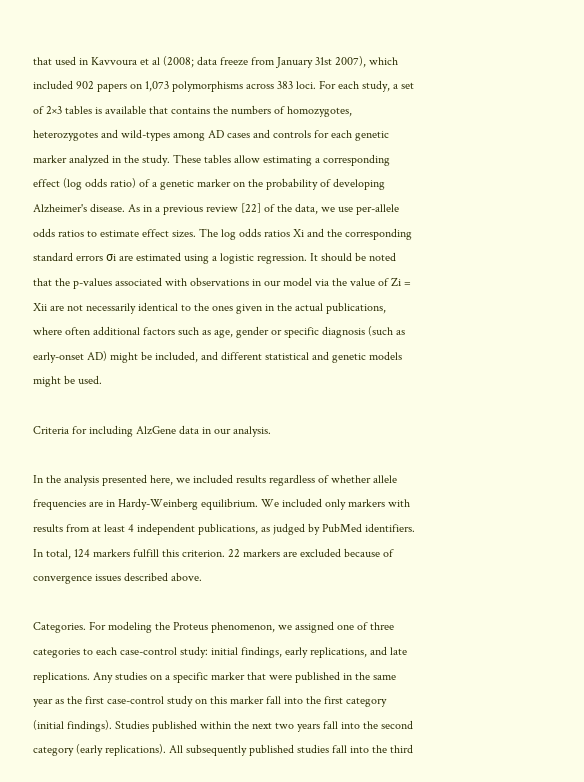that used in Kavvoura et al (2008; data freeze from January 31st 2007), which included 902 papers on 1,073 polymorphisms across 383 loci. For each study, a set of 2×3 tables is available that contains the numbers of homozygotes, heterozygotes and wild-types among AD cases and controls for each genetic marker analyzed in the study. These tables allow estimating a corresponding effect (log odds ratio) of a genetic marker on the probability of developing Alzheimer's disease. As in a previous review [22] of the data, we use per-allele odds ratios to estimate effect sizes. The log odds ratios Xi and the corresponding standard errors σi are estimated using a logistic regression. It should be noted that the p-values associated with observations in our model via the value of Zi = Xii are not necessarily identical to the ones given in the actual publications, where often additional factors such as age, gender or specific diagnosis (such as early-onset AD) might be included, and different statistical and genetic models might be used.

Criteria for including AlzGene data in our analysis.

In the analysis presented here, we included results regardless of whether allele frequencies are in Hardy-Weinberg equilibrium. We included only markers with results from at least 4 independent publications, as judged by PubMed identifiers. In total, 124 markers fulfill this criterion. 22 markers are excluded because of convergence issues described above.

Categories. For modeling the Proteus phenomenon, we assigned one of three categories to each case-control study: initial findings, early replications, and late replications. Any studies on a specific marker that were published in the same year as the first case-control study on this marker fall into the first category (initial findings). Studies published within the next two years fall into the second category (early replications). All subsequently published studies fall into the third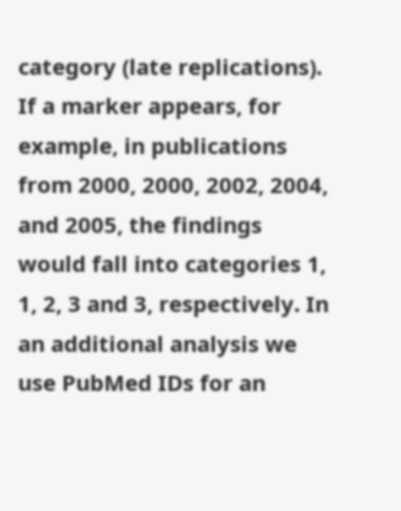category (late replications). If a marker appears, for example, in publications from 2000, 2000, 2002, 2004, and 2005, the findings would fall into categories 1, 1, 2, 3 and 3, respectively. In an additional analysis we use PubMed IDs for an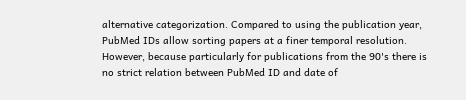alternative categorization. Compared to using the publication year, PubMed IDs allow sorting papers at a finer temporal resolution. However, because particularly for publications from the 90's there is no strict relation between PubMed ID and date of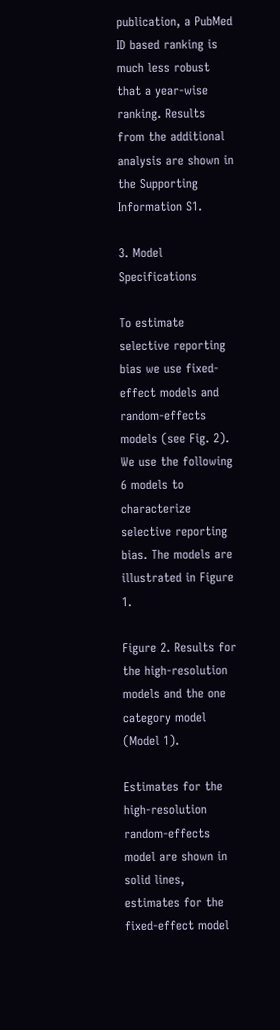publication, a PubMed ID based ranking is much less robust that a year-wise ranking. Results from the additional analysis are shown in the Supporting Information S1.

3. Model Specifications

To estimate selective reporting bias we use fixed-effect models and random-effects models (see Fig. 2). We use the following 6 models to characterize selective reporting bias. The models are illustrated in Figure 1.

Figure 2. Results for the high-resolution models and the one category model (Model 1).

Estimates for the high-resolution random-effects model are shown in solid lines, estimates for the fixed-effect model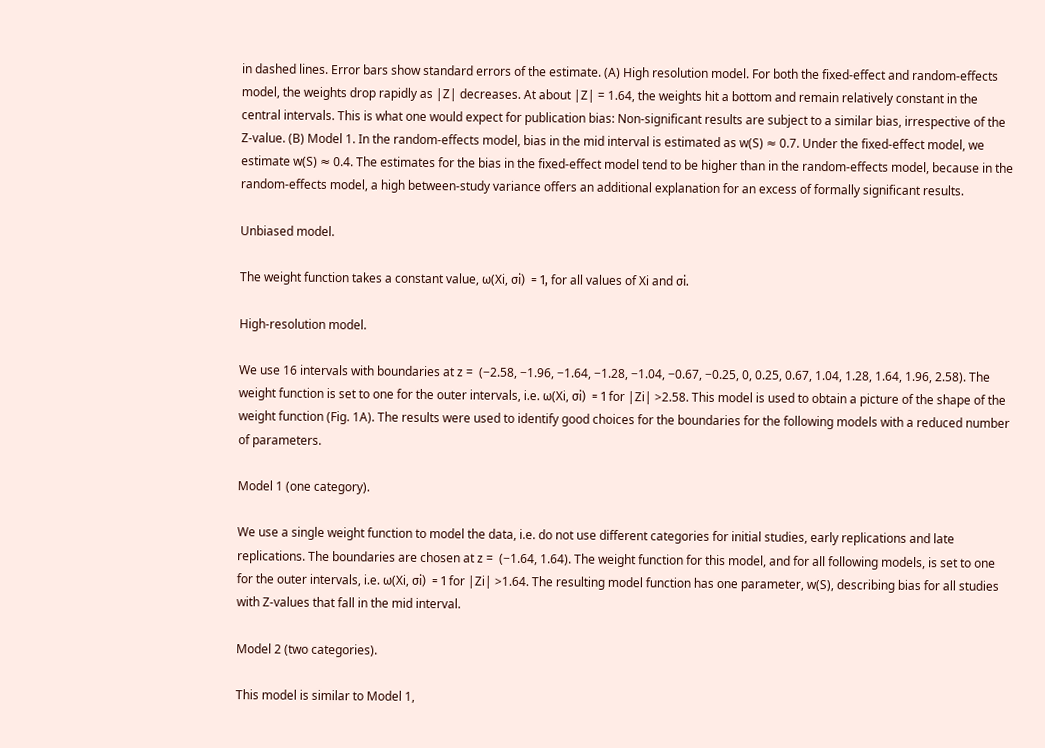in dashed lines. Error bars show standard errors of the estimate. (A) High resolution model. For both the fixed-effect and random-effects model, the weights drop rapidly as |Z| decreases. At about |Z| = 1.64, the weights hit a bottom and remain relatively constant in the central intervals. This is what one would expect for publication bias: Non-significant results are subject to a similar bias, irrespective of the Z-value. (B) Model 1. In the random-effects model, bias in the mid interval is estimated as w(S) ≈ 0.7. Under the fixed-effect model, we estimate w(S) ≈ 0.4. The estimates for the bias in the fixed-effect model tend to be higher than in the random-effects model, because in the random-effects model, a high between-study variance offers an additional explanation for an excess of formally significant results.

Unbiased model.

The weight function takes a constant value, ω(Xi, σi)  = 1, for all values of Xi and σi.

High-resolution model.

We use 16 intervals with boundaries at z =  (−2.58, −1.96, −1.64, −1.28, −1.04, −0.67, −0.25, 0, 0.25, 0.67, 1.04, 1.28, 1.64, 1.96, 2.58). The weight function is set to one for the outer intervals, i.e. ω(Xi, σi)  = 1 for |Zi| >2.58. This model is used to obtain a picture of the shape of the weight function (Fig. 1A). The results were used to identify good choices for the boundaries for the following models with a reduced number of parameters.

Model 1 (one category).

We use a single weight function to model the data, i.e. do not use different categories for initial studies, early replications and late replications. The boundaries are chosen at z =  (−1.64, 1.64). The weight function for this model, and for all following models, is set to one for the outer intervals, i.e. ω(Xi, σi)  = 1 for |Zi| >1.64. The resulting model function has one parameter, w(S), describing bias for all studies with Z-values that fall in the mid interval.

Model 2 (two categories).

This model is similar to Model 1,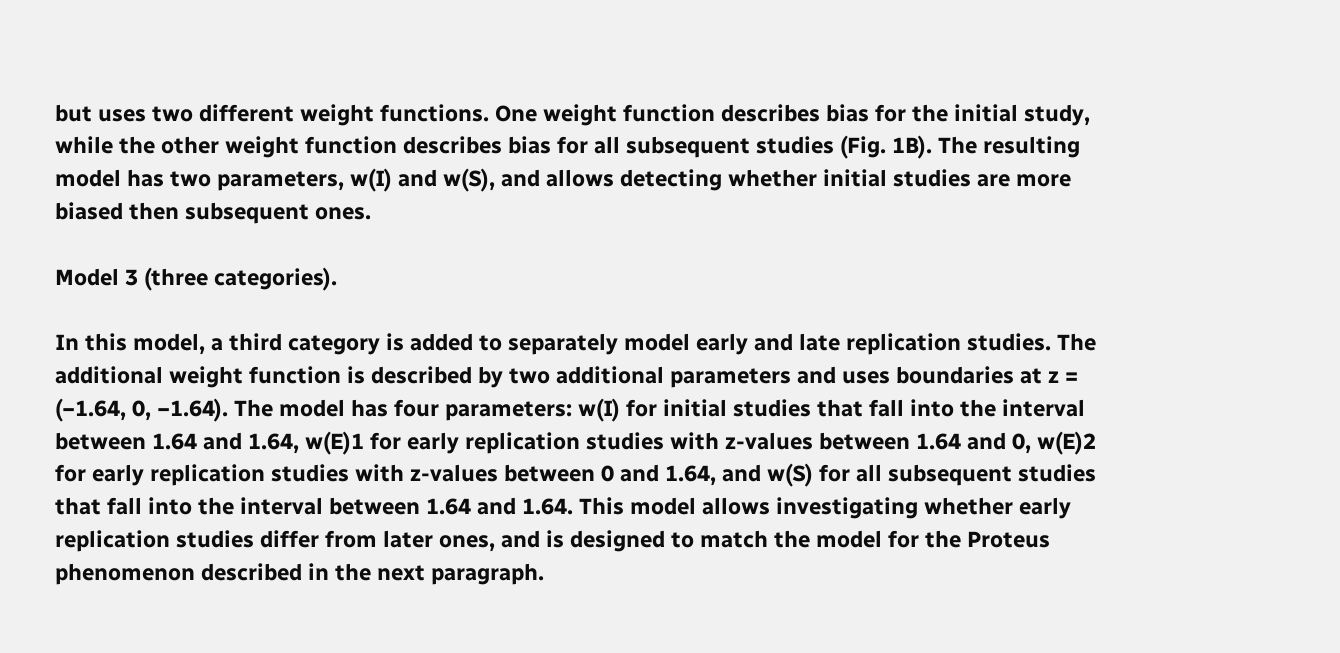but uses two different weight functions. One weight function describes bias for the initial study, while the other weight function describes bias for all subsequent studies (Fig. 1B). The resulting model has two parameters, w(I) and w(S), and allows detecting whether initial studies are more biased then subsequent ones.

Model 3 (three categories).

In this model, a third category is added to separately model early and late replication studies. The additional weight function is described by two additional parameters and uses boundaries at z =  (−1.64, 0, −1.64). The model has four parameters: w(I) for initial studies that fall into the interval between 1.64 and 1.64, w(E)1 for early replication studies with z-values between 1.64 and 0, w(E)2 for early replication studies with z-values between 0 and 1.64, and w(S) for all subsequent studies that fall into the interval between 1.64 and 1.64. This model allows investigating whether early replication studies differ from later ones, and is designed to match the model for the Proteus phenomenon described in the next paragraph.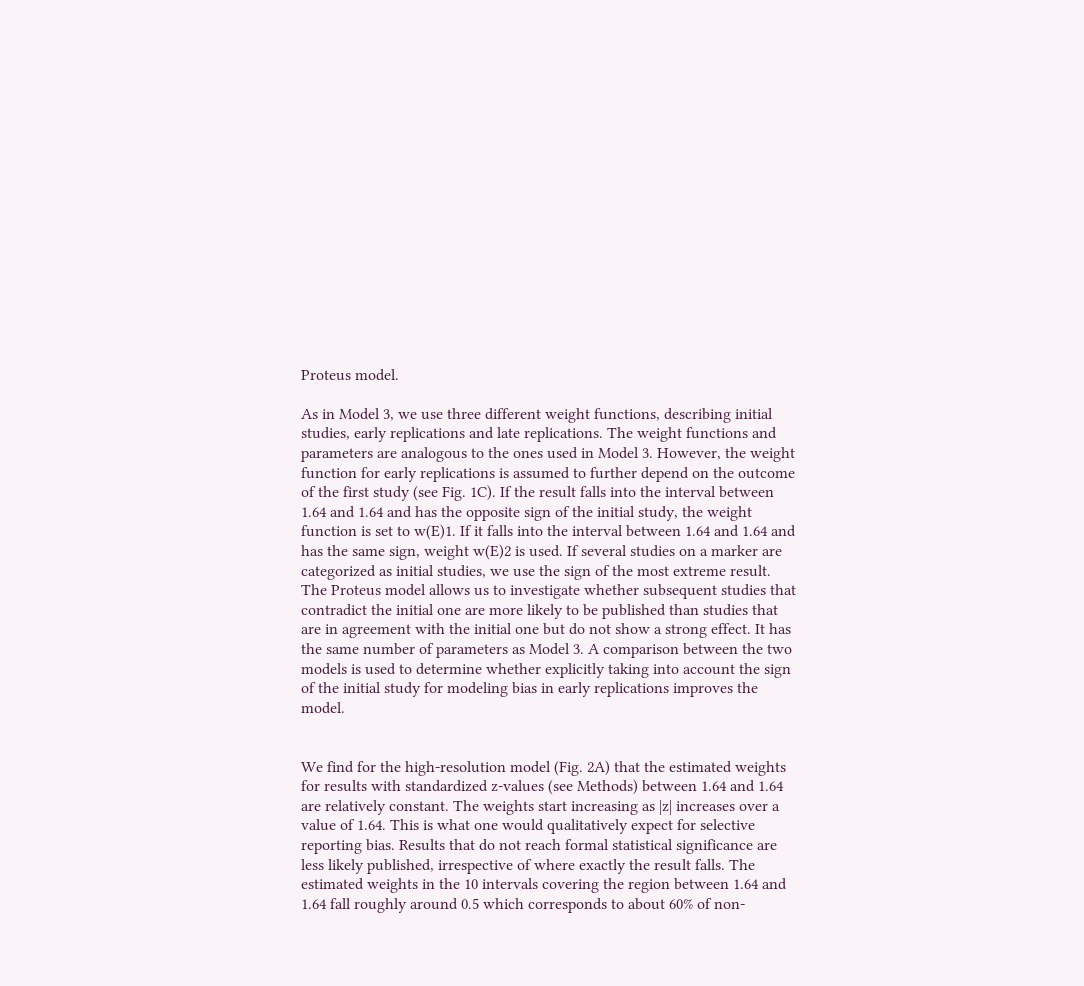Proteus model.

As in Model 3, we use three different weight functions, describing initial studies, early replications and late replications. The weight functions and parameters are analogous to the ones used in Model 3. However, the weight function for early replications is assumed to further depend on the outcome of the first study (see Fig. 1C). If the result falls into the interval between 1.64 and 1.64 and has the opposite sign of the initial study, the weight function is set to w(E)1. If it falls into the interval between 1.64 and 1.64 and has the same sign, weight w(E)2 is used. If several studies on a marker are categorized as initial studies, we use the sign of the most extreme result. The Proteus model allows us to investigate whether subsequent studies that contradict the initial one are more likely to be published than studies that are in agreement with the initial one but do not show a strong effect. It has the same number of parameters as Model 3. A comparison between the two models is used to determine whether explicitly taking into account the sign of the initial study for modeling bias in early replications improves the model.


We find for the high-resolution model (Fig. 2A) that the estimated weights for results with standardized z-values (see Methods) between 1.64 and 1.64 are relatively constant. The weights start increasing as |z| increases over a value of 1.64. This is what one would qualitatively expect for selective reporting bias. Results that do not reach formal statistical significance are less likely published, irrespective of where exactly the result falls. The estimated weights in the 10 intervals covering the region between 1.64 and 1.64 fall roughly around 0.5 which corresponds to about 60% of non-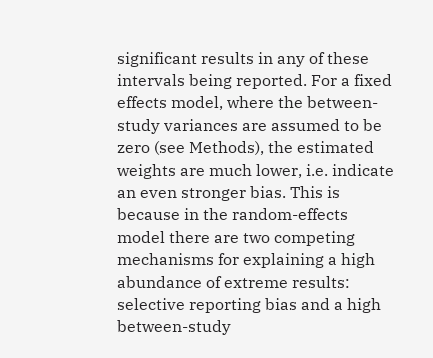significant results in any of these intervals being reported. For a fixed effects model, where the between-study variances are assumed to be zero (see Methods), the estimated weights are much lower, i.e. indicate an even stronger bias. This is because in the random-effects model there are two competing mechanisms for explaining a high abundance of extreme results: selective reporting bias and a high between-study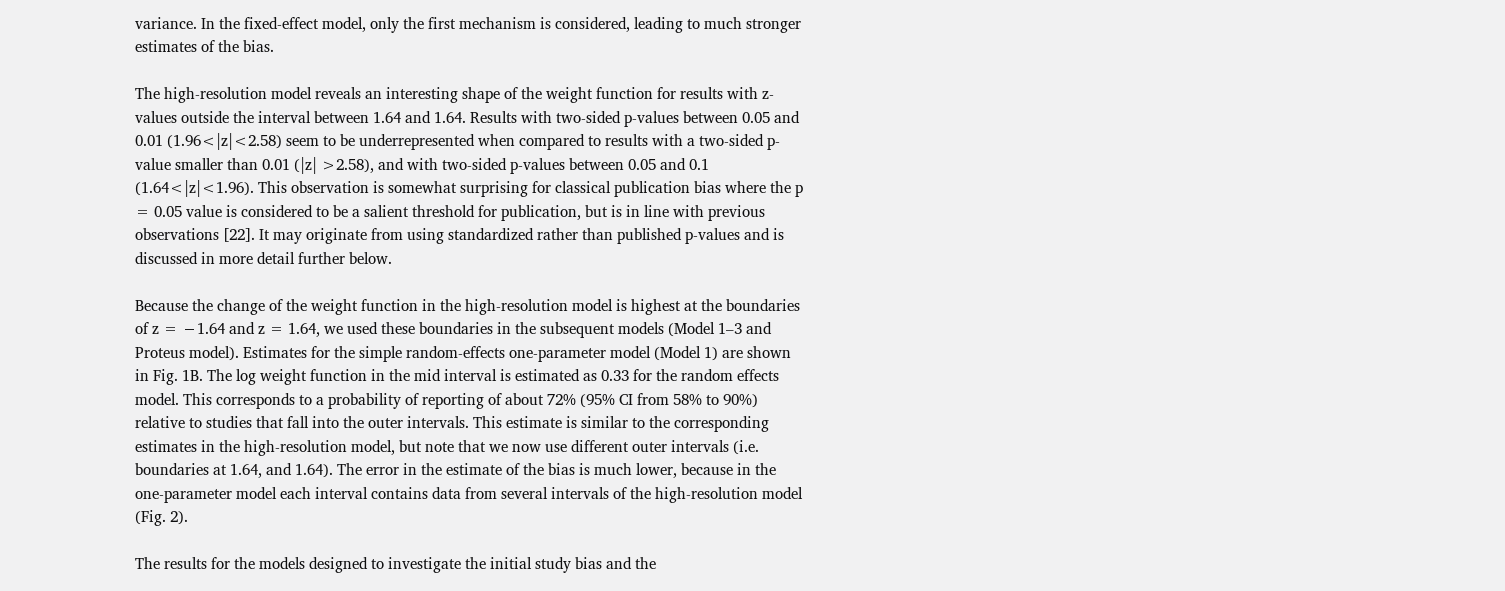variance. In the fixed-effect model, only the first mechanism is considered, leading to much stronger estimates of the bias.

The high-resolution model reveals an interesting shape of the weight function for results with z-values outside the interval between 1.64 and 1.64. Results with two-sided p-values between 0.05 and 0.01 (1.96<|z|<2.58) seem to be underrepresented when compared to results with a two-sided p-value smaller than 0.01 (|z| >2.58), and with two-sided p-values between 0.05 and 0.1 (1.64<|z|<1.96). This observation is somewhat surprising for classical publication bias where the p = 0.05 value is considered to be a salient threshold for publication, but is in line with previous observations [22]. It may originate from using standardized rather than published p-values and is discussed in more detail further below.

Because the change of the weight function in the high-resolution model is highest at the boundaries of z = −1.64 and z = 1.64, we used these boundaries in the subsequent models (Model 1–3 and Proteus model). Estimates for the simple random-effects one-parameter model (Model 1) are shown in Fig. 1B. The log weight function in the mid interval is estimated as 0.33 for the random effects model. This corresponds to a probability of reporting of about 72% (95% CI from 58% to 90%) relative to studies that fall into the outer intervals. This estimate is similar to the corresponding estimates in the high-resolution model, but note that we now use different outer intervals (i.e. boundaries at 1.64, and 1.64). The error in the estimate of the bias is much lower, because in the one-parameter model each interval contains data from several intervals of the high-resolution model (Fig. 2).

The results for the models designed to investigate the initial study bias and the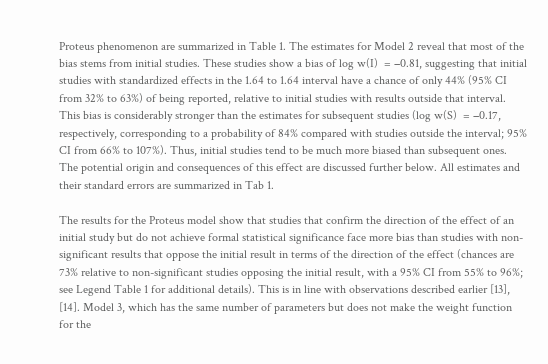Proteus phenomenon are summarized in Table 1. The estimates for Model 2 reveal that most of the bias stems from initial studies. These studies show a bias of log w(I)  = −0.81, suggesting that initial studies with standardized effects in the 1.64 to 1.64 interval have a chance of only 44% (95% CI from 32% to 63%) of being reported, relative to initial studies with results outside that interval. This bias is considerably stronger than the estimates for subsequent studies (log w(S)  = −0.17, respectively, corresponding to a probability of 84% compared with studies outside the interval; 95% CI from 66% to 107%). Thus, initial studies tend to be much more biased than subsequent ones. The potential origin and consequences of this effect are discussed further below. All estimates and their standard errors are summarized in Tab 1.

The results for the Proteus model show that studies that confirm the direction of the effect of an initial study but do not achieve formal statistical significance face more bias than studies with non-significant results that oppose the initial result in terms of the direction of the effect (chances are 73% relative to non-significant studies opposing the initial result, with a 95% CI from 55% to 96%; see Legend Table 1 for additional details). This is in line with observations described earlier [13], [14]. Model 3, which has the same number of parameters but does not make the weight function for the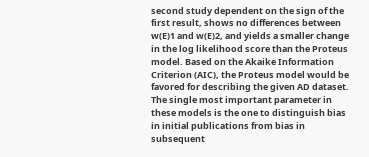second study dependent on the sign of the first result, shows no differences between w(E)1 and w(E)2, and yields a smaller change in the log likelihood score than the Proteus model. Based on the Akaike Information Criterion (AIC), the Proteus model would be favored for describing the given AD dataset. The single most important parameter in these models is the one to distinguish bias in initial publications from bias in subsequent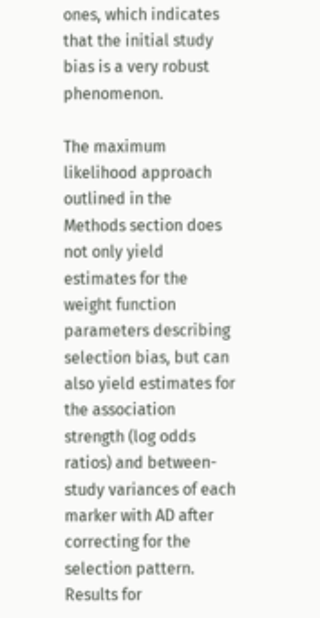ones, which indicates that the initial study bias is a very robust phenomenon.

The maximum likelihood approach outlined in the Methods section does not only yield estimates for the weight function parameters describing selection bias, but can also yield estimates for the association strength (log odds ratios) and between-study variances of each marker with AD after correcting for the selection pattern. Results for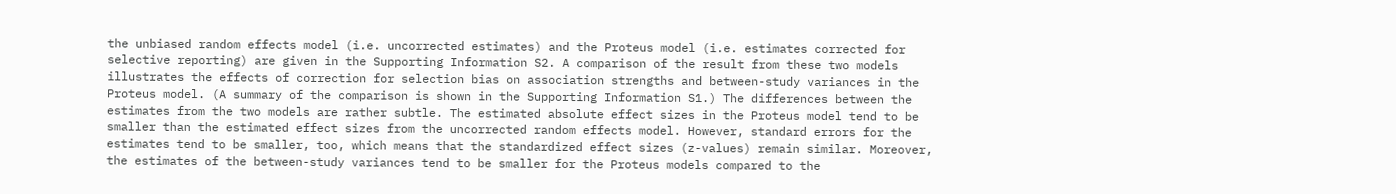the unbiased random effects model (i.e. uncorrected estimates) and the Proteus model (i.e. estimates corrected for selective reporting) are given in the Supporting Information S2. A comparison of the result from these two models illustrates the effects of correction for selection bias on association strengths and between-study variances in the Proteus model. (A summary of the comparison is shown in the Supporting Information S1.) The differences between the estimates from the two models are rather subtle. The estimated absolute effect sizes in the Proteus model tend to be smaller than the estimated effect sizes from the uncorrected random effects model. However, standard errors for the estimates tend to be smaller, too, which means that the standardized effect sizes (z-values) remain similar. Moreover, the estimates of the between-study variances tend to be smaller for the Proteus models compared to the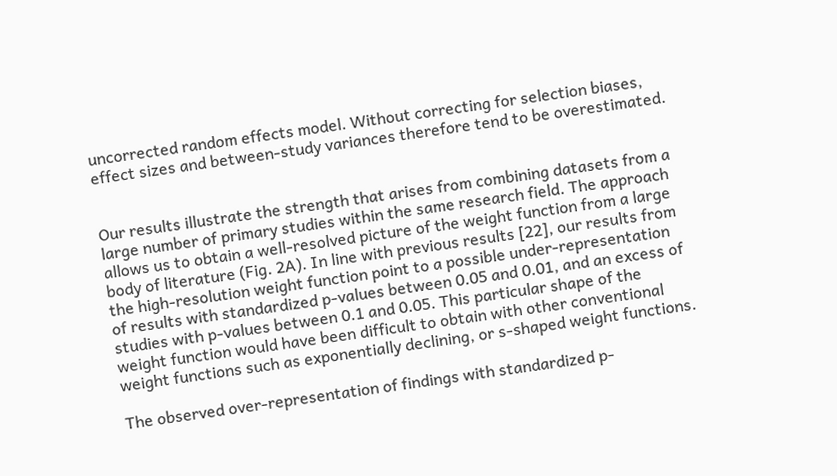uncorrected random effects model. Without correcting for selection biases, effect sizes and between-study variances therefore tend to be overestimated.


Our results illustrate the strength that arises from combining datasets from a large number of primary studies within the same research field. The approach allows us to obtain a well-resolved picture of the weight function from a large body of literature (Fig. 2A). In line with previous results [22], our results from the high-resolution weight function point to a possible under-representation of results with standardized p-values between 0.05 and 0.01, and an excess of studies with p-values between 0.1 and 0.05. This particular shape of the weight function would have been difficult to obtain with other conventional weight functions such as exponentially declining, or s-shaped weight functions.

The observed over-representation of findings with standardized p-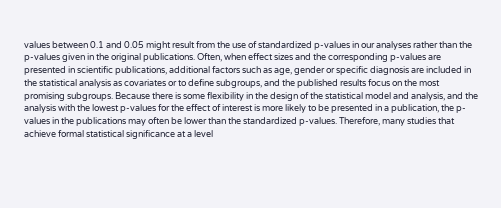values between 0.1 and 0.05 might result from the use of standardized p-values in our analyses rather than the p-values given in the original publications. Often, when effect sizes and the corresponding p-values are presented in scientific publications, additional factors such as age, gender or specific diagnosis are included in the statistical analysis as covariates or to define subgroups, and the published results focus on the most promising subgroups. Because there is some flexibility in the design of the statistical model and analysis, and the analysis with the lowest p-values for the effect of interest is more likely to be presented in a publication, the p-values in the publications may often be lower than the standardized p-values. Therefore, many studies that achieve formal statistical significance at a level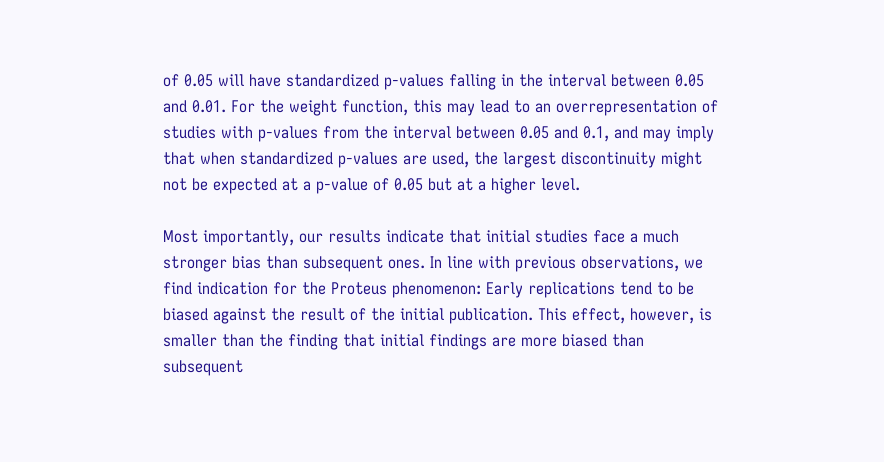of 0.05 will have standardized p-values falling in the interval between 0.05 and 0.01. For the weight function, this may lead to an overrepresentation of studies with p-values from the interval between 0.05 and 0.1, and may imply that when standardized p-values are used, the largest discontinuity might not be expected at a p-value of 0.05 but at a higher level.

Most importantly, our results indicate that initial studies face a much stronger bias than subsequent ones. In line with previous observations, we find indication for the Proteus phenomenon: Early replications tend to be biased against the result of the initial publication. This effect, however, is smaller than the finding that initial findings are more biased than subsequent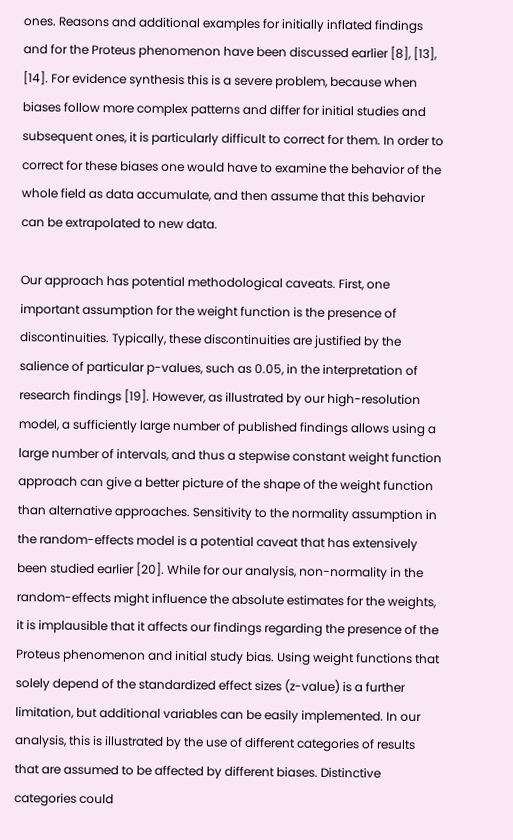ones. Reasons and additional examples for initially inflated findings and for the Proteus phenomenon have been discussed earlier [8], [13], [14]. For evidence synthesis this is a severe problem, because when biases follow more complex patterns and differ for initial studies and subsequent ones, it is particularly difficult to correct for them. In order to correct for these biases one would have to examine the behavior of the whole field as data accumulate, and then assume that this behavior can be extrapolated to new data.

Our approach has potential methodological caveats. First, one important assumption for the weight function is the presence of discontinuities. Typically, these discontinuities are justified by the salience of particular p-values, such as 0.05, in the interpretation of research findings [19]. However, as illustrated by our high-resolution model, a sufficiently large number of published findings allows using a large number of intervals, and thus a stepwise constant weight function approach can give a better picture of the shape of the weight function than alternative approaches. Sensitivity to the normality assumption in the random-effects model is a potential caveat that has extensively been studied earlier [20]. While for our analysis, non-normality in the random-effects might influence the absolute estimates for the weights, it is implausible that it affects our findings regarding the presence of the Proteus phenomenon and initial study bias. Using weight functions that solely depend of the standardized effect sizes (z-value) is a further limitation, but additional variables can be easily implemented. In our analysis, this is illustrated by the use of different categories of results that are assumed to be affected by different biases. Distinctive categories could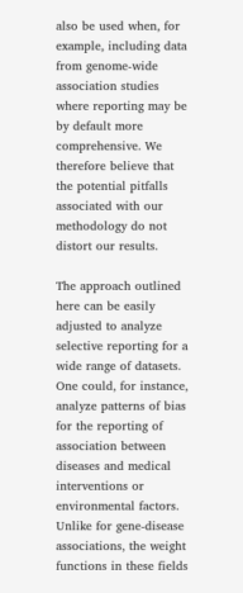also be used when, for example, including data from genome-wide association studies where reporting may be by default more comprehensive. We therefore believe that the potential pitfalls associated with our methodology do not distort our results.

The approach outlined here can be easily adjusted to analyze selective reporting for a wide range of datasets. One could, for instance, analyze patterns of bias for the reporting of association between diseases and medical interventions or environmental factors. Unlike for gene-disease associations, the weight functions in these fields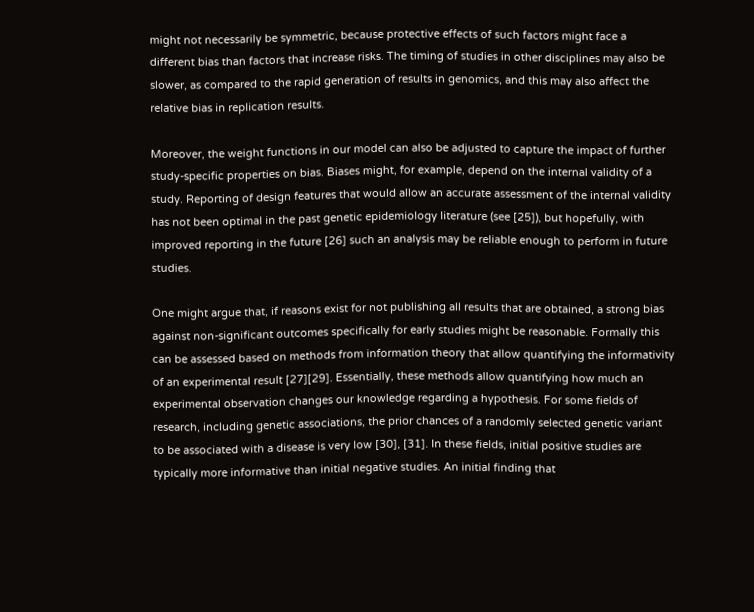might not necessarily be symmetric, because protective effects of such factors might face a different bias than factors that increase risks. The timing of studies in other disciplines may also be slower, as compared to the rapid generation of results in genomics, and this may also affect the relative bias in replication results.

Moreover, the weight functions in our model can also be adjusted to capture the impact of further study-specific properties on bias. Biases might, for example, depend on the internal validity of a study. Reporting of design features that would allow an accurate assessment of the internal validity has not been optimal in the past genetic epidemiology literature (see [25]), but hopefully, with improved reporting in the future [26] such an analysis may be reliable enough to perform in future studies.

One might argue that, if reasons exist for not publishing all results that are obtained, a strong bias against non-significant outcomes specifically for early studies might be reasonable. Formally this can be assessed based on methods from information theory that allow quantifying the informativity of an experimental result [27][29]. Essentially, these methods allow quantifying how much an experimental observation changes our knowledge regarding a hypothesis. For some fields of research, including genetic associations, the prior chances of a randomly selected genetic variant to be associated with a disease is very low [30], [31]. In these fields, initial positive studies are typically more informative than initial negative studies. An initial finding that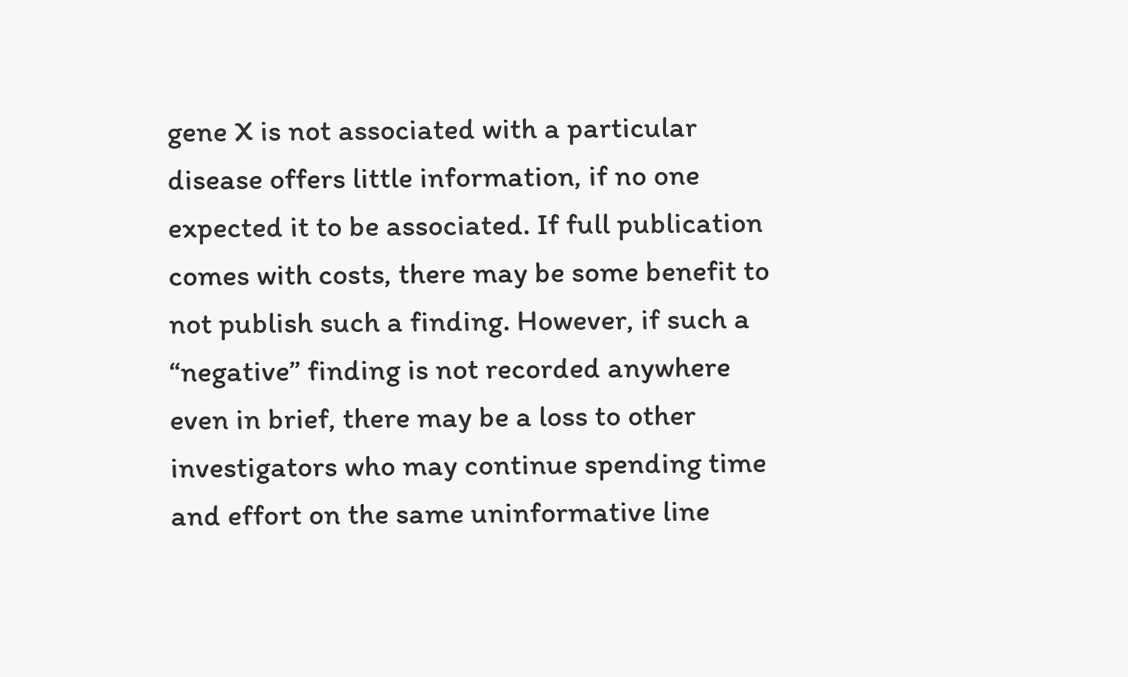gene X is not associated with a particular disease offers little information, if no one expected it to be associated. If full publication comes with costs, there may be some benefit to not publish such a finding. However, if such a “negative” finding is not recorded anywhere even in brief, there may be a loss to other investigators who may continue spending time and effort on the same uninformative line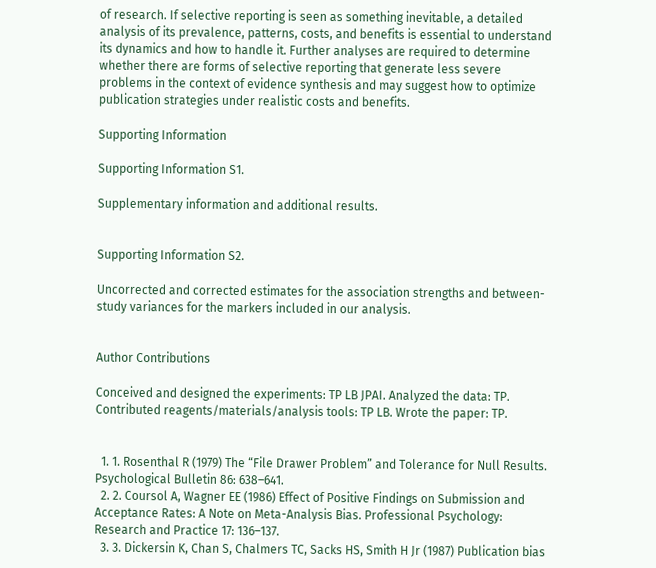of research. If selective reporting is seen as something inevitable, a detailed analysis of its prevalence, patterns, costs, and benefits is essential to understand its dynamics and how to handle it. Further analyses are required to determine whether there are forms of selective reporting that generate less severe problems in the context of evidence synthesis and may suggest how to optimize publication strategies under realistic costs and benefits.

Supporting Information

Supporting Information S1.

Supplementary information and additional results.


Supporting Information S2.

Uncorrected and corrected estimates for the association strengths and between-study variances for the markers included in our analysis.


Author Contributions

Conceived and designed the experiments: TP LB JPAI. Analyzed the data: TP. Contributed reagents/materials/analysis tools: TP LB. Wrote the paper: TP.


  1. 1. Rosenthal R (1979) The “File Drawer Problem” and Tolerance for Null Results. Psychological Bulletin 86: 638–641.
  2. 2. Coursol A, Wagner EE (1986) Effect of Positive Findings on Submission and Acceptance Rates: A Note on Meta-Analysis Bias. Professional Psychology: Research and Practice 17: 136–137.
  3. 3. Dickersin K, Chan S, Chalmers TC, Sacks HS, Smith H Jr (1987) Publication bias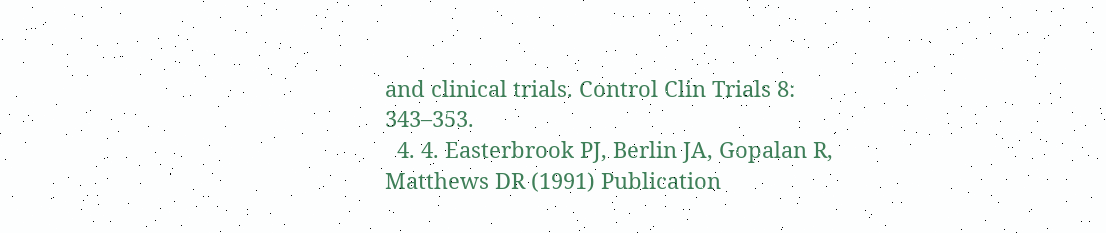and clinical trials. Control Clin Trials 8: 343–353.
  4. 4. Easterbrook PJ, Berlin JA, Gopalan R, Matthews DR (1991) Publication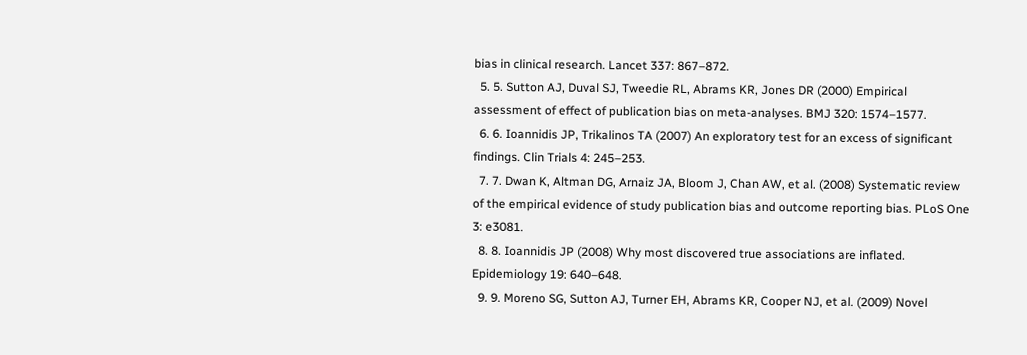bias in clinical research. Lancet 337: 867–872.
  5. 5. Sutton AJ, Duval SJ, Tweedie RL, Abrams KR, Jones DR (2000) Empirical assessment of effect of publication bias on meta-analyses. BMJ 320: 1574–1577.
  6. 6. Ioannidis JP, Trikalinos TA (2007) An exploratory test for an excess of significant findings. Clin Trials 4: 245–253.
  7. 7. Dwan K, Altman DG, Arnaiz JA, Bloom J, Chan AW, et al. (2008) Systematic review of the empirical evidence of study publication bias and outcome reporting bias. PLoS One 3: e3081.
  8. 8. Ioannidis JP (2008) Why most discovered true associations are inflated. Epidemiology 19: 640–648.
  9. 9. Moreno SG, Sutton AJ, Turner EH, Abrams KR, Cooper NJ, et al. (2009) Novel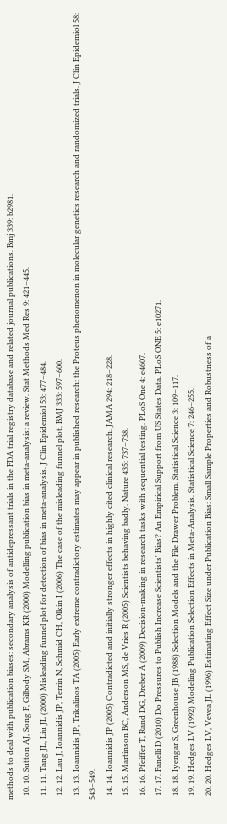methods to deal with publication biases: secondary analysis of antidepressant trials in the FDA trial registry database and related journal publications. Bmj 339: b2981.
  10. 10. Sutton AJ, Song F, Gilbody SM, Abrams KR (2000) Modelling publication bias in meta-analysis: a review. Stat Methods Med Res 9: 421–445.
  11. 11. Tang JL, Liu JL (2000) Misleading funnel plot for detection of bias in meta-analysis. J Clin Epidemiol 53: 477–484.
  12. 12. Lau J, Ioannidis JP, Terrin N, Schmid CH, Olkin I (2006) The case of the misleading funnel plot. BMJ 333: 597–600.
  13. 13. Ioannidis JP, Trikalinos TA (2005) Early extreme contradictory estimates may appear in published research: the Proteus phenomenon in molecular genetics research and randomized trials. J Clin Epidemiol 58: 543–549.
  14. 14. Ioannidis JP (2005) Contradicted and initially stronger effects in highly cited clinical research. JAMA 294: 218–228.
  15. 15. Martinson BC, Anderson MS, de Vries R (2005) Scientists behaving badly. Nature 435: 737–738.
  16. 16. Pfeiffer T, Rand DG, Dreber A (2009) Decision-making in research tasks with sequential testing. PLoS One 4: e4607.
  17. 17. Fanelli D (2010) Do Pressures to Publish Increase Scientists' Bias? An Empirical Support from US States Data. PLoS ONE 5: e10271.
  18. 18. Iyengar S, Greenhouse JB (1988) Selection Models and the File Drawer Problem. Statistical Science 3: 109–117.
  19. 19. Hedges LV (1992) Modeling Publication Selection Effects in Meta-Analysis. Statistical Science 7: 246–255.
  20. 20. Hedges LV, Vevea JL (1996) Estimating Effect Size under Publication Bias: Small Sample Properties and Robustness of a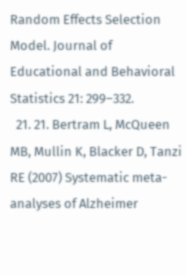Random Effects Selection Model. Journal of Educational and Behavioral Statistics 21: 299–332.
  21. 21. Bertram L, McQueen MB, Mullin K, Blacker D, Tanzi RE (2007) Systematic meta-analyses of Alzheimer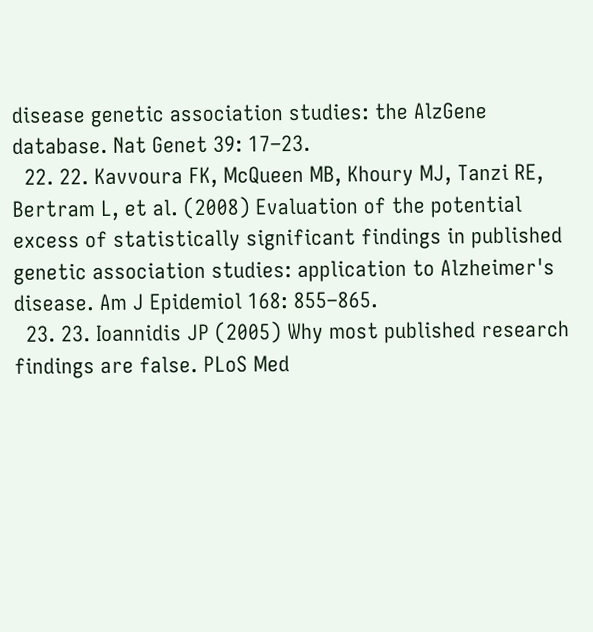disease genetic association studies: the AlzGene database. Nat Genet 39: 17–23.
  22. 22. Kavvoura FK, McQueen MB, Khoury MJ, Tanzi RE, Bertram L, et al. (2008) Evaluation of the potential excess of statistically significant findings in published genetic association studies: application to Alzheimer's disease. Am J Epidemiol 168: 855–865.
  23. 23. Ioannidis JP (2005) Why most published research findings are false. PLoS Med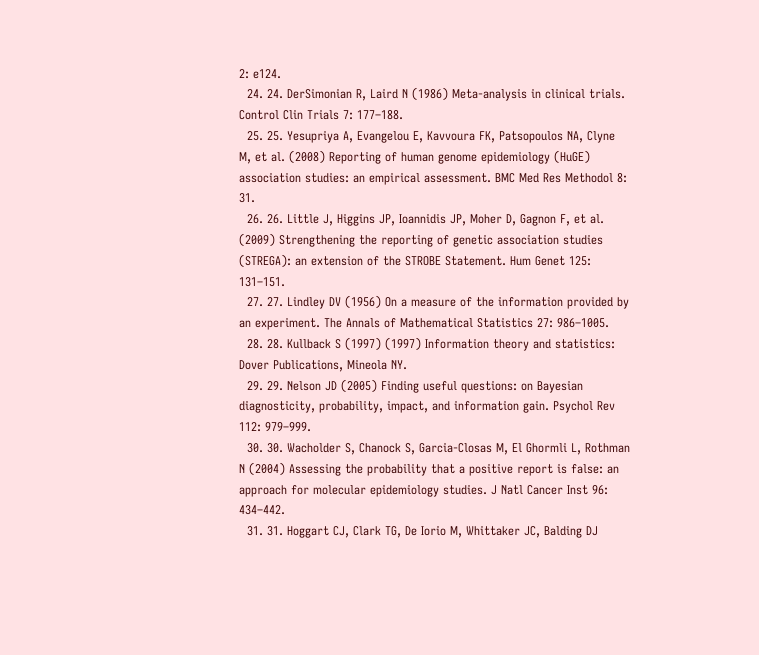2: e124.
  24. 24. DerSimonian R, Laird N (1986) Meta-analysis in clinical trials. Control Clin Trials 7: 177–188.
  25. 25. Yesupriya A, Evangelou E, Kavvoura FK, Patsopoulos NA, Clyne M, et al. (2008) Reporting of human genome epidemiology (HuGE) association studies: an empirical assessment. BMC Med Res Methodol 8: 31.
  26. 26. Little J, Higgins JP, Ioannidis JP, Moher D, Gagnon F, et al. (2009) Strengthening the reporting of genetic association studies (STREGA): an extension of the STROBE Statement. Hum Genet 125: 131–151.
  27. 27. Lindley DV (1956) On a measure of the information provided by an experiment. The Annals of Mathematical Statistics 27: 986–1005.
  28. 28. Kullback S (1997) (1997) Information theory and statistics: Dover Publications, Mineola NY.
  29. 29. Nelson JD (2005) Finding useful questions: on Bayesian diagnosticity, probability, impact, and information gain. Psychol Rev 112: 979–999.
  30. 30. Wacholder S, Chanock S, Garcia-Closas M, El Ghormli L, Rothman N (2004) Assessing the probability that a positive report is false: an approach for molecular epidemiology studies. J Natl Cancer Inst 96: 434–442.
  31. 31. Hoggart CJ, Clark TG, De Iorio M, Whittaker JC, Balding DJ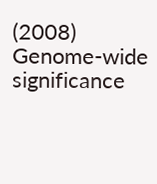(2008) Genome-wide significance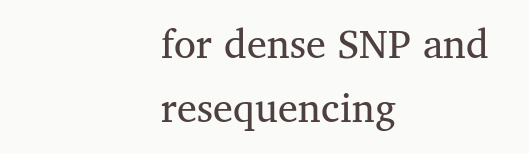for dense SNP and resequencing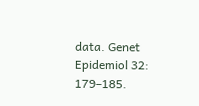data. Genet Epidemiol 32: 179–185.